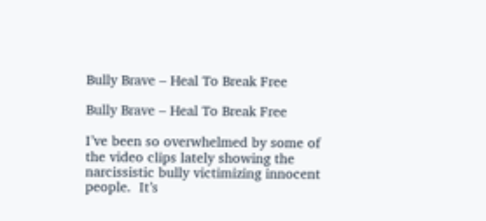Bully Brave – Heal To Break Free

Bully Brave – Heal To Break Free

I’ve been so overwhelmed by some of the video clips lately showing the narcissistic bully victimizing innocent people.  It’s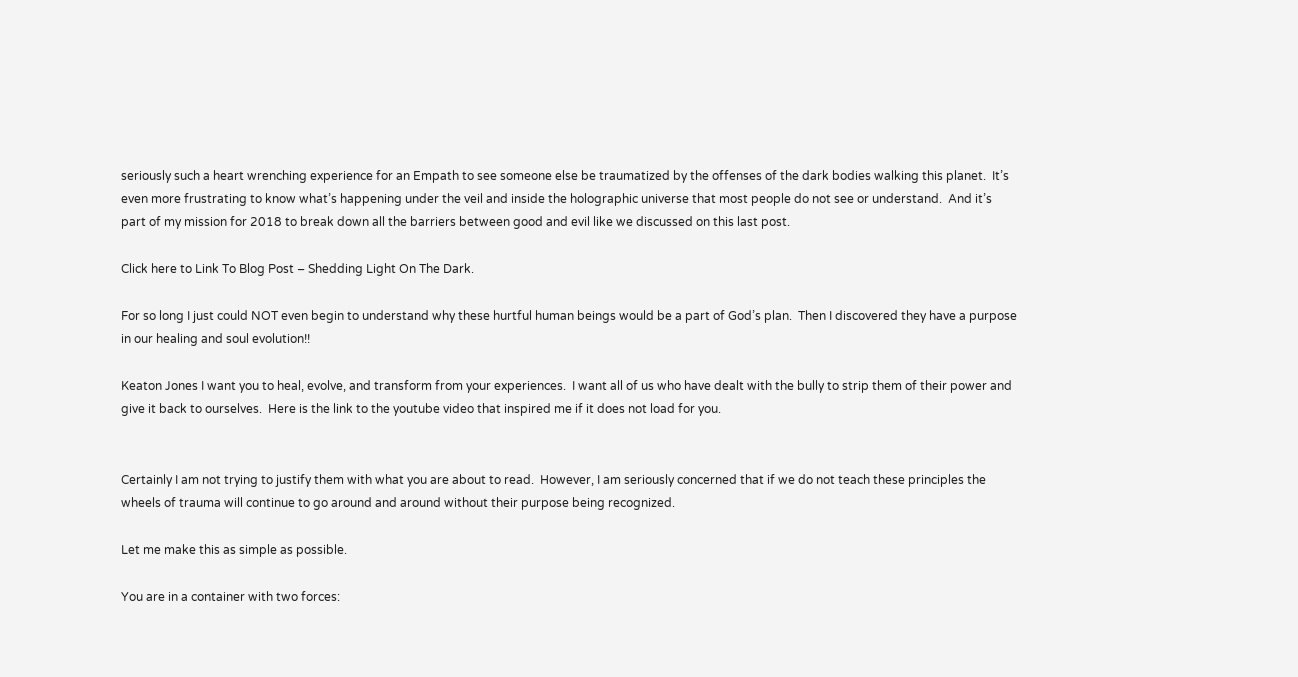seriously such a heart wrenching experience for an Empath to see someone else be traumatized by the offenses of the dark bodies walking this planet.  It’s even more frustrating to know what’s happening under the veil and inside the holographic universe that most people do not see or understand.  And it’s part of my mission for 2018 to break down all the barriers between good and evil like we discussed on this last post.

Click here to Link To Blog Post – Shedding Light On The Dark.

For so long I just could NOT even begin to understand why these hurtful human beings would be a part of God’s plan.  Then I discovered they have a purpose in our healing and soul evolution!!

Keaton Jones I want you to heal, evolve, and transform from your experiences.  I want all of us who have dealt with the bully to strip them of their power and give it back to ourselves.  Here is the link to the youtube video that inspired me if it does not load for you.


Certainly I am not trying to justify them with what you are about to read.  However, I am seriously concerned that if we do not teach these principles the wheels of trauma will continue to go around and around without their purpose being recognized.

Let me make this as simple as possible.

You are in a container with two forces: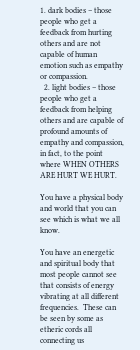1. dark bodies – those people who get a feedback from hurting others and are not capable of human emotion such as empathy or compassion.
  2. light bodies – those people who get a feedback from helping others and are capable of profound amounts of empathy and compassion, in fact, to the point where WHEN OTHERS ARE HURT WE HURT.

You have a physical body and world that you can see which is what we all know.

You have an energetic and spiritual body that most people cannot see that consists of energy vibrating at all different frequencies.  These can be seen by some as etheric cords all connecting us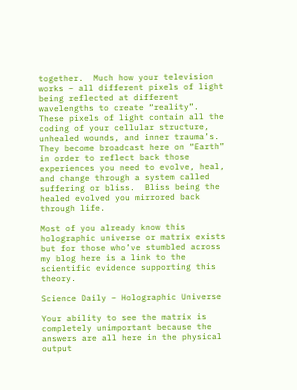together.  Much how your television works – all different pixels of light being reflected at different wavelengths to create “reality”.  These pixels of light contain all the coding of your cellular structure, unhealed wounds, and inner trauma’s.  They become broadcast here on “Earth” in order to reflect back those experiences you need to evolve, heal, and change through a system called suffering or bliss.  Bliss being the healed evolved you mirrored back through life.

Most of you already know this holographic universe or matrix exists but for those who’ve stumbled across my blog here is a link to the scientific evidence supporting this theory.

Science Daily – Holographic Universe

Your ability to see the matrix is completely unimportant because the answers are all here in the physical output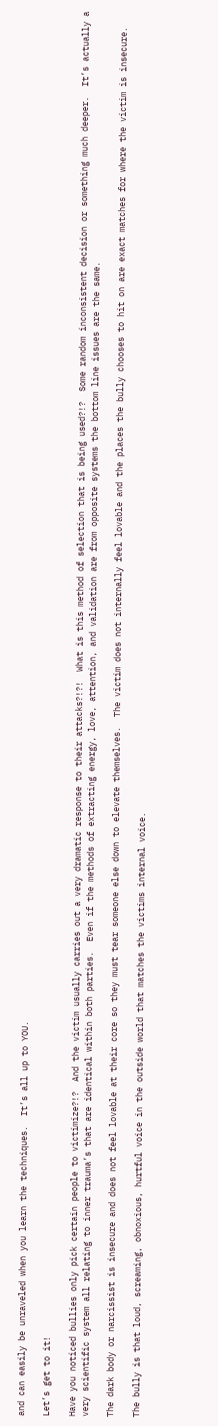and can easily be unraveled when you learn the techniques.  It’s all up to YOU.

Let’s get to it!

Have you noticed bullies only pick certain people to victimize?!?  And the victim usually carries out a very dramatic response to their attacks?!?!  What is this method of selection that is being used?!?  Some random inconsistent decision or something much deeper.  It’s actually a very scientific system all relating to inner trauma’s that are identical within both parties.  Even if the methods of extracting energy, love, attention, and validation are from opposite systems the bottom line issues are the same.

The dark body or narcissist is insecure and does not feel lovable at their core so they must tear someone else down to elevate themselves.  The victim does not internally feel lovable and the places the bully chooses to hit on are exact matches for where the victim is insecure.

The bully is that loud, screaming, obnoxious, hurtful voice in the outside world that matches the victims internal voice.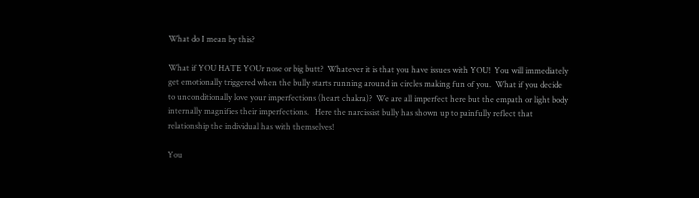What do I mean by this?

What if YOU HATE YOUr nose or big butt?  Whatever it is that you have issues with YOU!  You will immediately get emotionally triggered when the bully starts running around in circles making fun of you.  What if you decide to unconditionally love your imperfections (heart chakra)?  We are all imperfect here but the empath or light body internally magnifies their imperfections.   Here the narcissist bully has shown up to painfully reflect that relationship the individual has with themselves!

You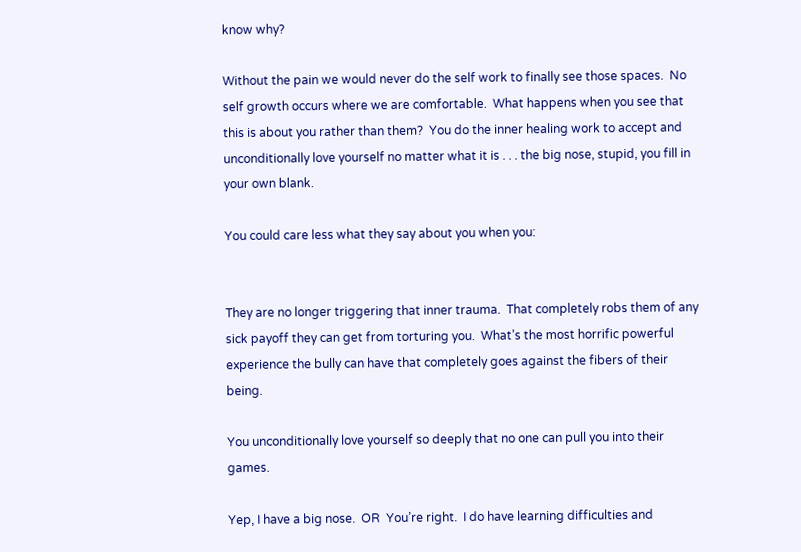know why?

Without the pain we would never do the self work to finally see those spaces.  No self growth occurs where we are comfortable.  What happens when you see that this is about you rather than them?  You do the inner healing work to accept and unconditionally love yourself no matter what it is . . . the big nose, stupid, you fill in your own blank.

You could care less what they say about you when you:


They are no longer triggering that inner trauma.  That completely robs them of any sick payoff they can get from torturing you.  What’s the most horrific powerful experience the bully can have that completely goes against the fibers of their being.

You unconditionally love yourself so deeply that no one can pull you into their games.

Yep, I have a big nose.  OR  You’re right.  I do have learning difficulties and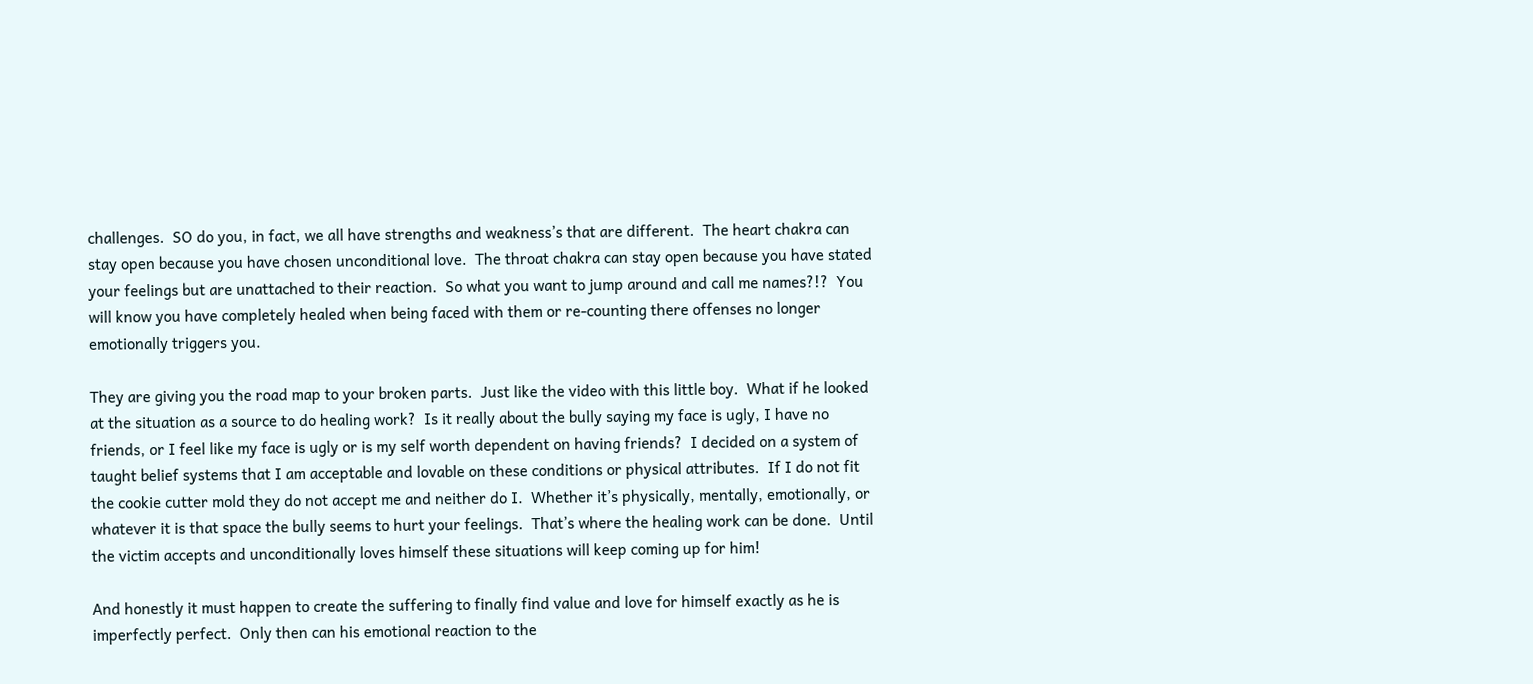challenges.  SO do you, in fact, we all have strengths and weakness’s that are different.  The heart chakra can stay open because you have chosen unconditional love.  The throat chakra can stay open because you have stated your feelings but are unattached to their reaction.  So what you want to jump around and call me names?!?  You will know you have completely healed when being faced with them or re-counting there offenses no longer emotionally triggers you.

They are giving you the road map to your broken parts.  Just like the video with this little boy.  What if he looked at the situation as a source to do healing work?  Is it really about the bully saying my face is ugly, I have no friends, or I feel like my face is ugly or is my self worth dependent on having friends?  I decided on a system of taught belief systems that I am acceptable and lovable on these conditions or physical attributes.  If I do not fit the cookie cutter mold they do not accept me and neither do I.  Whether it’s physically, mentally, emotionally, or whatever it is that space the bully seems to hurt your feelings.  That’s where the healing work can be done.  Until the victim accepts and unconditionally loves himself these situations will keep coming up for him!

And honestly it must happen to create the suffering to finally find value and love for himself exactly as he is imperfectly perfect.  Only then can his emotional reaction to the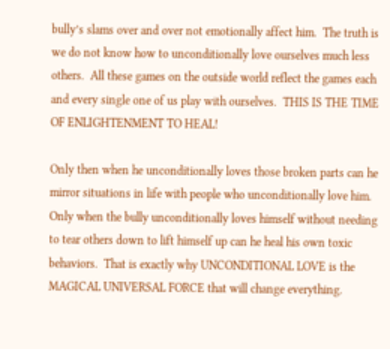bully’s slams over and over not emotionally affect him.  The truth is we do not know how to unconditionally love ourselves much less others.  All these games on the outside world reflect the games each and every single one of us play with ourselves.  THIS IS THE TIME OF ENLIGHTENMENT TO HEAL!

Only then when he unconditionally loves those broken parts can he mirror situations in life with people who unconditionally love him.  Only when the bully unconditionally loves himself without needing to tear others down to lift himself up can he heal his own toxic behaviors.  That is exactly why UNCONDITIONAL LOVE is the MAGICAL UNIVERSAL FORCE that will change everything.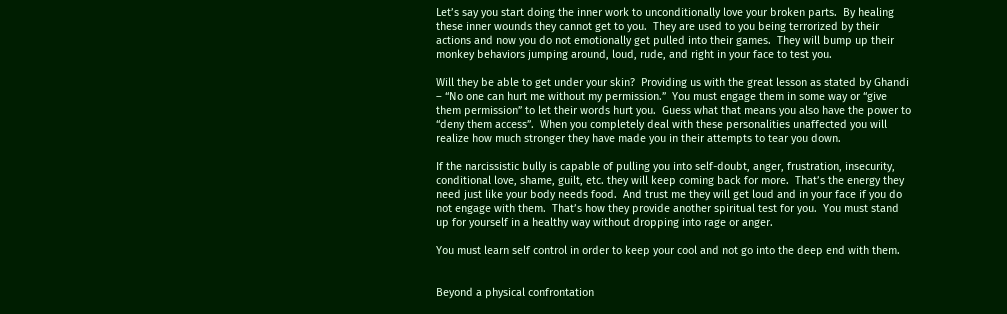Let’s say you start doing the inner work to unconditionally love your broken parts.  By healing these inner wounds they cannot get to you.  They are used to you being terrorized by their actions and now you do not emotionally get pulled into their games.  They will bump up their monkey behaviors jumping around, loud, rude, and right in your face to test you.

Will they be able to get under your skin?  Providing us with the great lesson as stated by Ghandi – “No one can hurt me without my permission.”  You must engage them in some way or “give them permission” to let their words hurt you.  Guess what that means you also have the power to “deny them access”.  When you completely deal with these personalities unaffected you will realize how much stronger they have made you in their attempts to tear you down.

If the narcissistic bully is capable of pulling you into self-doubt, anger, frustration, insecurity, conditional love, shame, guilt, etc. they will keep coming back for more.  That’s the energy they need just like your body needs food.  And trust me they will get loud and in your face if you do not engage with them.  That’s how they provide another spiritual test for you.  You must stand up for yourself in a healthy way without dropping into rage or anger.

You must learn self control in order to keep your cool and not go into the deep end with them.


Beyond a physical confrontation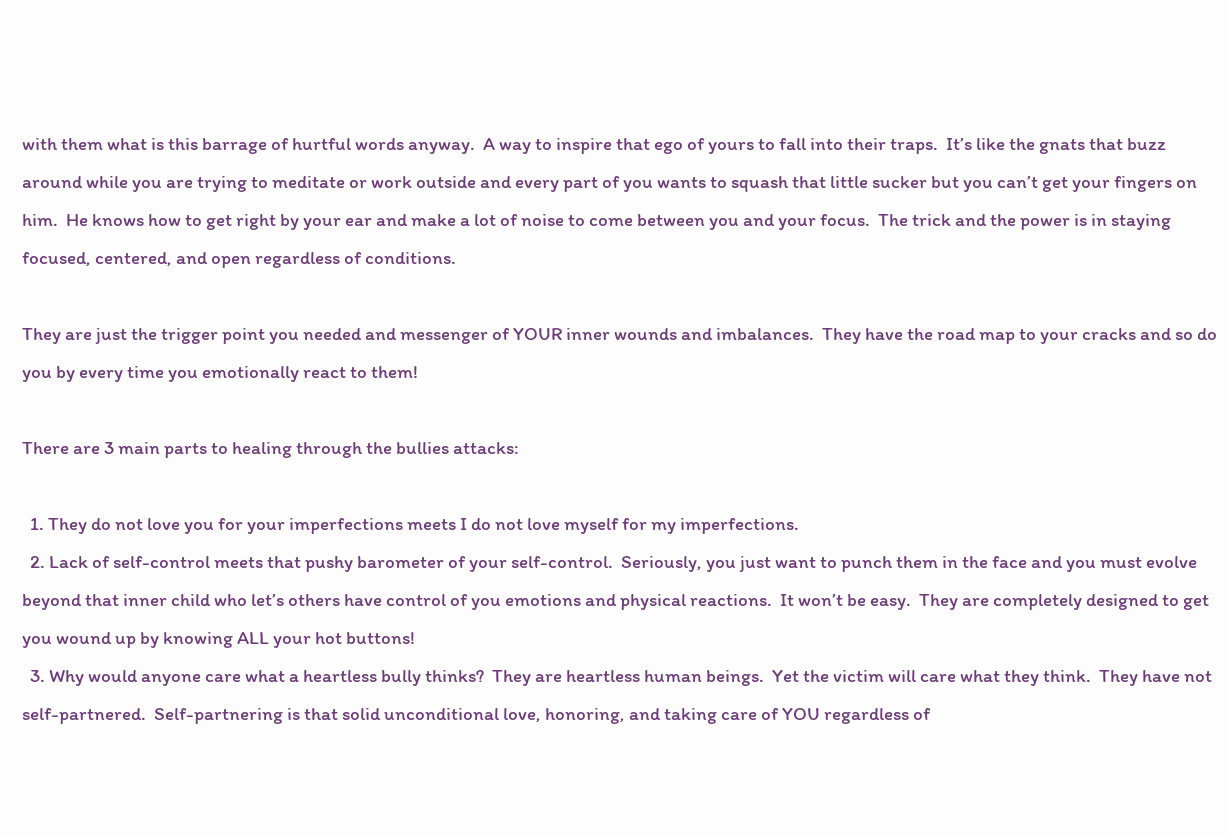with them what is this barrage of hurtful words anyway.  A way to inspire that ego of yours to fall into their traps.  It’s like the gnats that buzz around while you are trying to meditate or work outside and every part of you wants to squash that little sucker but you can’t get your fingers on him.  He knows how to get right by your ear and make a lot of noise to come between you and your focus.  The trick and the power is in staying focused, centered, and open regardless of conditions.

They are just the trigger point you needed and messenger of YOUR inner wounds and imbalances.  They have the road map to your cracks and so do you by every time you emotionally react to them!

There are 3 main parts to healing through the bullies attacks:

  1. They do not love you for your imperfections meets I do not love myself for my imperfections.
  2. Lack of self-control meets that pushy barometer of your self-control.  Seriously, you just want to punch them in the face and you must evolve beyond that inner child who let’s others have control of you emotions and physical reactions.  It won’t be easy.  They are completely designed to get you wound up by knowing ALL your hot buttons!
  3. Why would anyone care what a heartless bully thinks?  They are heartless human beings.  Yet the victim will care what they think.  They have not self-partnered.  Self-partnering is that solid unconditional love, honoring, and taking care of YOU regardless of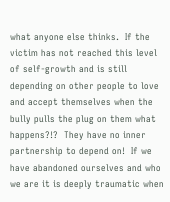what anyone else thinks.  If the victim has not reached this level of self-growth and is still depending on other people to love and accept themselves when the bully pulls the plug on them what happens?!?  They have no inner partnership to depend on!  If we have abandoned ourselves and who we are it is deeply traumatic when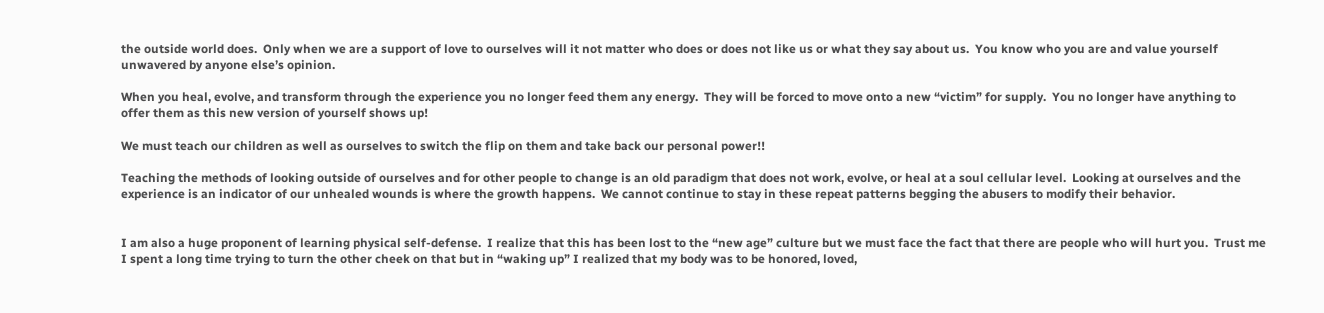the outside world does.  Only when we are a support of love to ourselves will it not matter who does or does not like us or what they say about us.  You know who you are and value yourself unwavered by anyone else’s opinion.

When you heal, evolve, and transform through the experience you no longer feed them any energy.  They will be forced to move onto a new “victim” for supply.  You no longer have anything to offer them as this new version of yourself shows up!

We must teach our children as well as ourselves to switch the flip on them and take back our personal power!!

Teaching the methods of looking outside of ourselves and for other people to change is an old paradigm that does not work, evolve, or heal at a soul cellular level.  Looking at ourselves and the experience is an indicator of our unhealed wounds is where the growth happens.  We cannot continue to stay in these repeat patterns begging the abusers to modify their behavior.


I am also a huge proponent of learning physical self-defense.  I realize that this has been lost to the “new age” culture but we must face the fact that there are people who will hurt you.  Trust me I spent a long time trying to turn the other cheek on that but in “waking up” I realized that my body was to be honored, loved,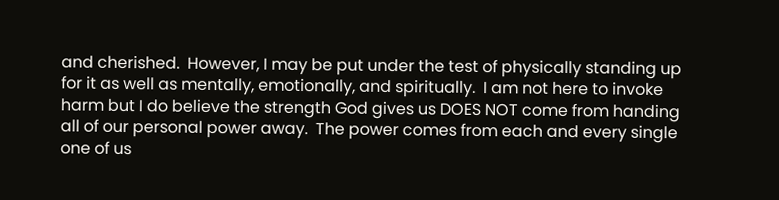and cherished.  However, I may be put under the test of physically standing up for it as well as mentally, emotionally, and spiritually.  I am not here to invoke harm but I do believe the strength God gives us DOES NOT come from handing all of our personal power away.  The power comes from each and every single one of us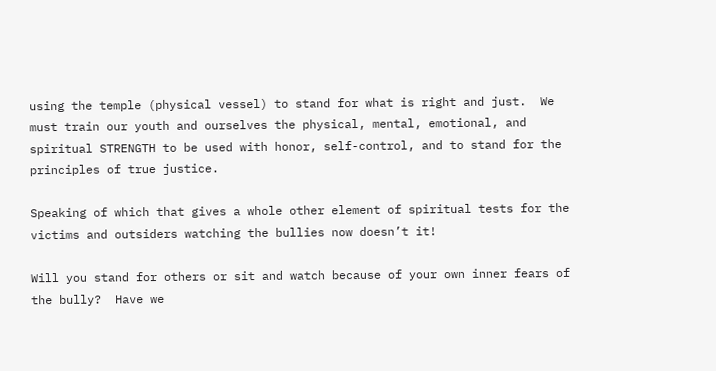using the temple (physical vessel) to stand for what is right and just.  We must train our youth and ourselves the physical, mental, emotional, and spiritual STRENGTH to be used with honor, self-control, and to stand for the principles of true justice.

Speaking of which that gives a whole other element of spiritual tests for the victims and outsiders watching the bullies now doesn’t it!

Will you stand for others or sit and watch because of your own inner fears of the bully?  Have we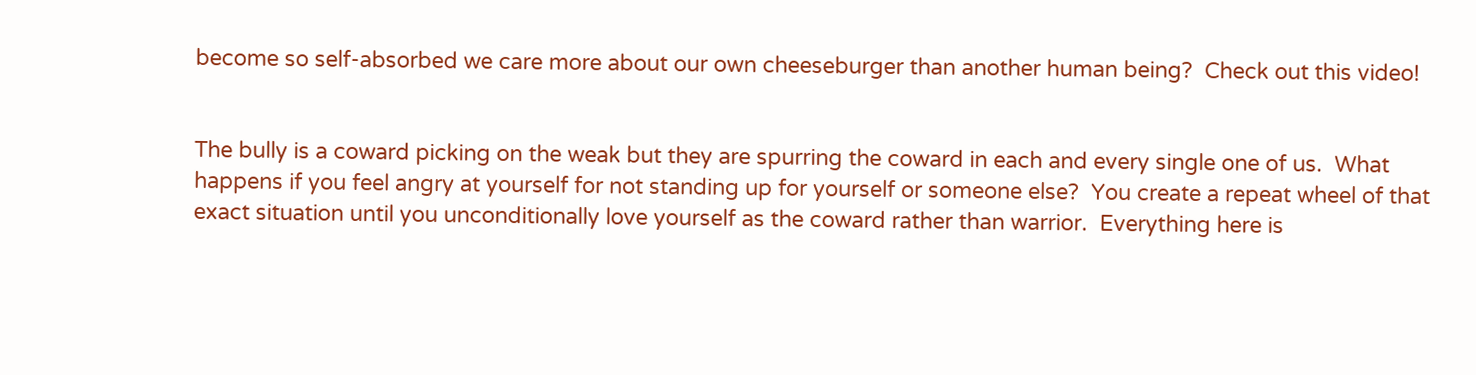become so self-absorbed we care more about our own cheeseburger than another human being?  Check out this video!


The bully is a coward picking on the weak but they are spurring the coward in each and every single one of us.  What happens if you feel angry at yourself for not standing up for yourself or someone else?  You create a repeat wheel of that exact situation until you unconditionally love yourself as the coward rather than warrior.  Everything here is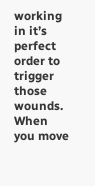working in it’s perfect order to trigger those wounds.  When you move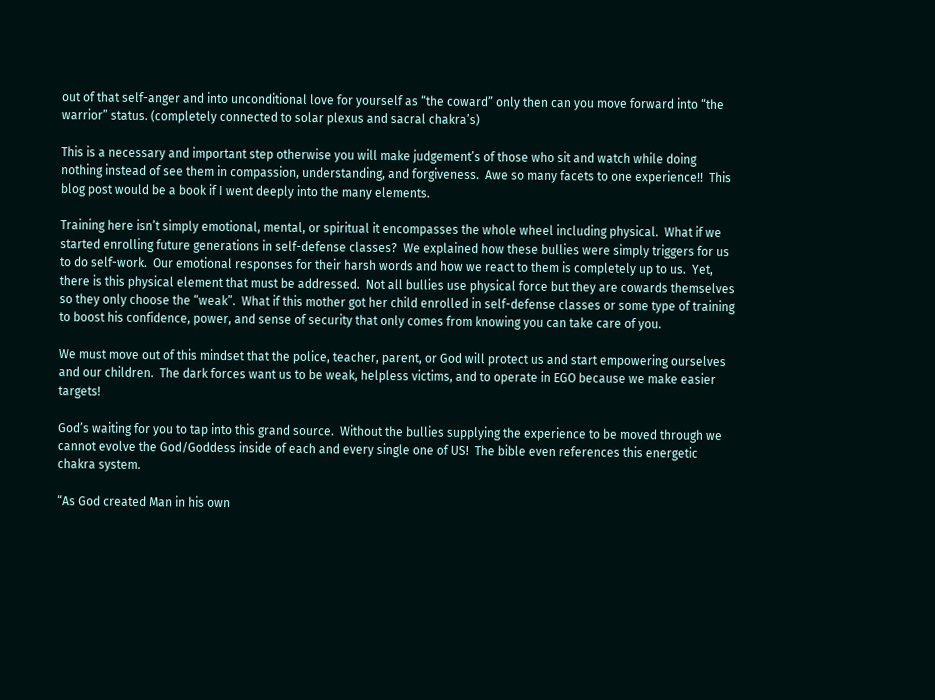out of that self-anger and into unconditional love for yourself as “the coward” only then can you move forward into “the warrior” status. (completely connected to solar plexus and sacral chakra’s)

This is a necessary and important step otherwise you will make judgement’s of those who sit and watch while doing nothing instead of see them in compassion, understanding, and forgiveness.  Awe so many facets to one experience!!  This blog post would be a book if I went deeply into the many elements.

Training here isn’t simply emotional, mental, or spiritual it encompasses the whole wheel including physical.  What if we started enrolling future generations in self-defense classes?  We explained how these bullies were simply triggers for us to do self-work.  Our emotional responses for their harsh words and how we react to them is completely up to us.  Yet, there is this physical element that must be addressed.  Not all bullies use physical force but they are cowards themselves so they only choose the “weak”.  What if this mother got her child enrolled in self-defense classes or some type of training to boost his confidence, power, and sense of security that only comes from knowing you can take care of you.

We must move out of this mindset that the police, teacher, parent, or God will protect us and start empowering ourselves and our children.  The dark forces want us to be weak, helpless victims, and to operate in EGO because we make easier targets!

God’s waiting for you to tap into this grand source.  Without the bullies supplying the experience to be moved through we cannot evolve the God/Goddess inside of each and every single one of US!  The bible even references this energetic chakra system.

“As God created Man in his own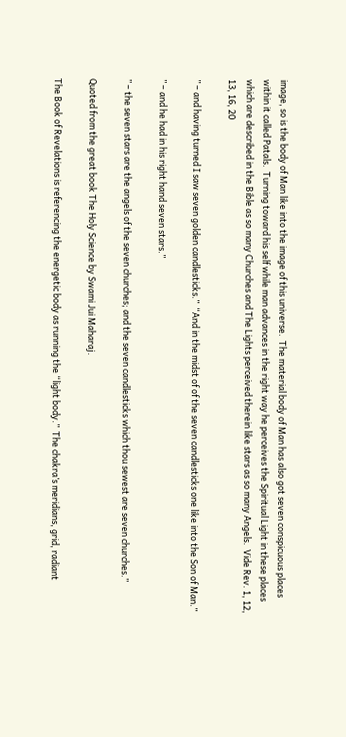image, so is the body of Man like into the image of this universe.  The material body of Man has also got seven conspicuous places within it called Patals.  Turning toward his self while man advances in the right way he perceives the Spiritual Light in these places which are described in the Bible as so many Churches and The Lights perceived therein like stars as so many Angels.  Vide Rev. 1, 12, 13, 16, 20

” – and having turned I saw seven golden candlesticks.”  “And in the midst of of the seven candlesticks one like into the Son of Man.”

” – and he had in his right hand seven stars.”

” – the seven stars are the angels of the seven churches; and the seven candlesticks which thou sewest are seven churches.”

Quoted from the great book The Holy Science by Swami Jui Maharaj.

The Book of Revelations is referencing the energetic body as running the “light body.”  The chakra’s meridians, grid, radiant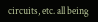circuits, etc. all being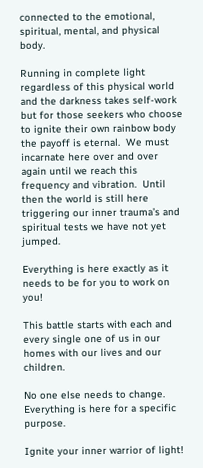connected to the emotional, spiritual, mental, and physical body.

Running in complete light regardless of this physical world and the darkness takes self-work but for those seekers who choose to ignite their own rainbow body the payoff is eternal.  We must incarnate here over and over again until we reach this frequency and vibration.  Until then the world is still here triggering our inner trauma’s and spiritual tests we have not yet jumped.

Everything is here exactly as it needs to be for you to work on you!

This battle starts with each and every single one of us in our homes with our lives and our children.

No one else needs to change.  Everything is here for a specific purpose.

Ignite your inner warrior of light!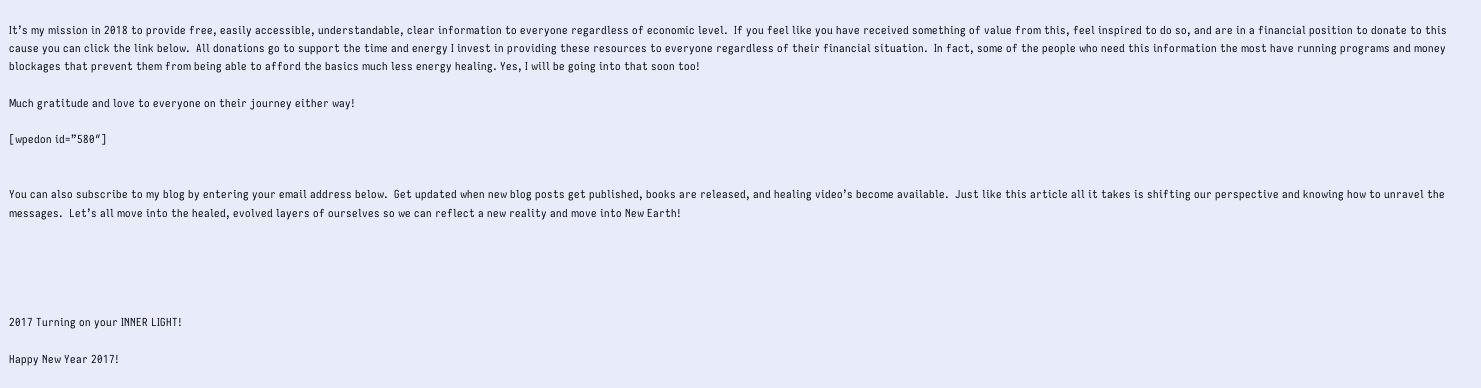It’s my mission in 2018 to provide free, easily accessible, understandable, clear information to everyone regardless of economic level.  If you feel like you have received something of value from this, feel inspired to do so, and are in a financial position to donate to this cause you can click the link below.  All donations go to support the time and energy I invest in providing these resources to everyone regardless of their financial situation.  In fact, some of the people who need this information the most have running programs and money blockages that prevent them from being able to afford the basics much less energy healing. Yes, I will be going into that soon too!

Much gratitude and love to everyone on their journey either way!

[wpedon id=”580″]


You can also subscribe to my blog by entering your email address below.  Get updated when new blog posts get published, books are released, and healing video’s become available.  Just like this article all it takes is shifting our perspective and knowing how to unravel the messages.  Let’s all move into the healed, evolved layers of ourselves so we can reflect a new reality and move into New Earth!





2017 Turning on your INNER LIGHT!

Happy New Year 2017!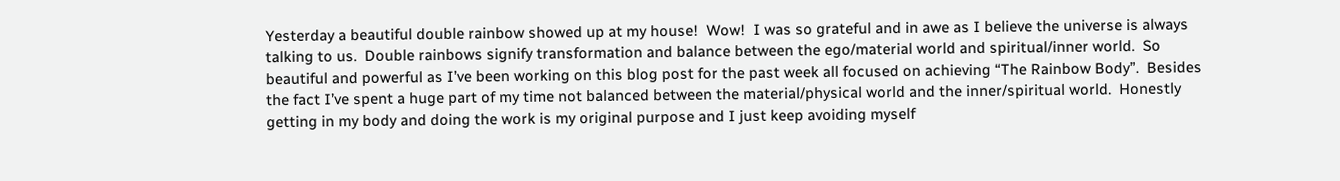Yesterday a beautiful double rainbow showed up at my house!  Wow!  I was so grateful and in awe as I believe the universe is always talking to us.  Double rainbows signify transformation and balance between the ego/material world and spiritual/inner world.  So beautiful and powerful as I’ve been working on this blog post for the past week all focused on achieving “The Rainbow Body”.  Besides the fact I’ve spent a huge part of my time not balanced between the material/physical world and the inner/spiritual world.  Honestly getting in my body and doing the work is my original purpose and I just keep avoiding myself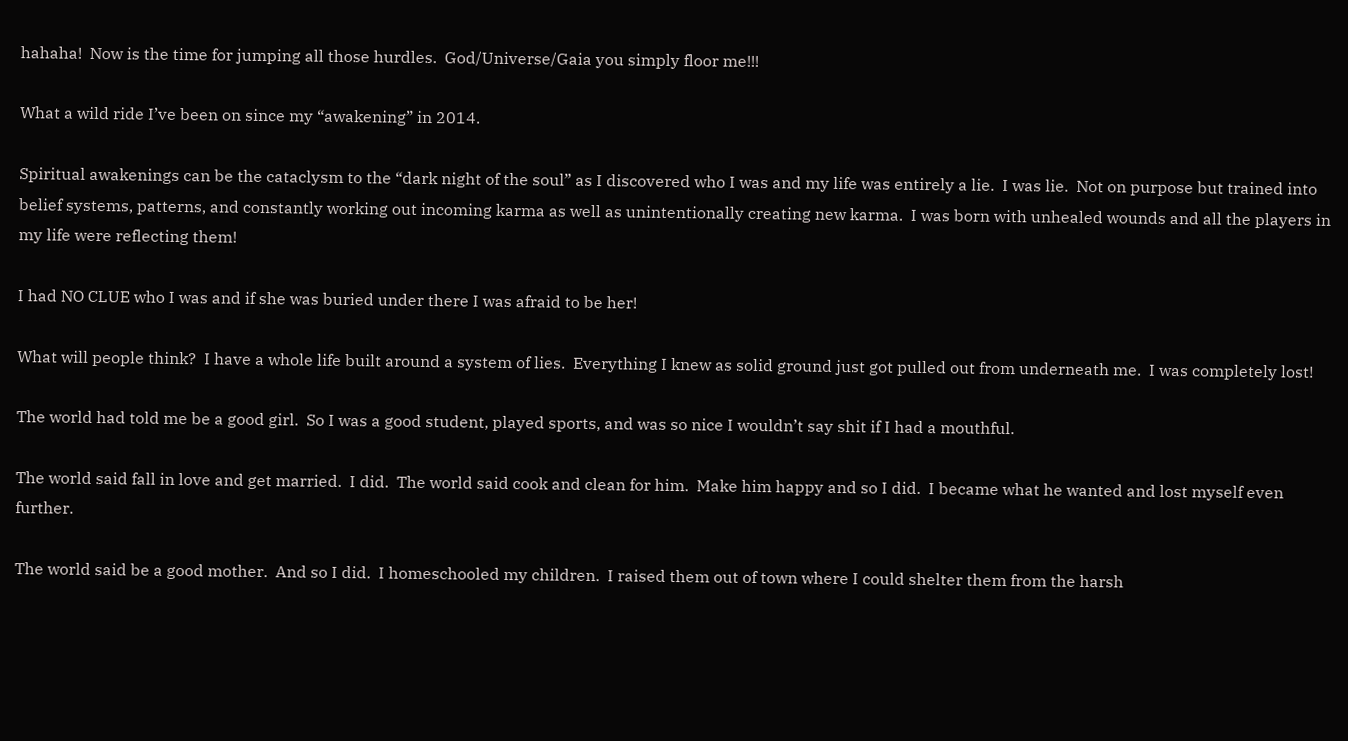hahaha!  Now is the time for jumping all those hurdles.  God/Universe/Gaia you simply floor me!!!

What a wild ride I’ve been on since my “awakening” in 2014.

Spiritual awakenings can be the cataclysm to the “dark night of the soul” as I discovered who I was and my life was entirely a lie.  I was lie.  Not on purpose but trained into belief systems, patterns, and constantly working out incoming karma as well as unintentionally creating new karma.  I was born with unhealed wounds and all the players in my life were reflecting them!

I had NO CLUE who I was and if she was buried under there I was afraid to be her!

What will people think?  I have a whole life built around a system of lies.  Everything I knew as solid ground just got pulled out from underneath me.  I was completely lost!

The world had told me be a good girl.  So I was a good student, played sports, and was so nice I wouldn’t say shit if I had a mouthful.

The world said fall in love and get married.  I did.  The world said cook and clean for him.  Make him happy and so I did.  I became what he wanted and lost myself even further.

The world said be a good mother.  And so I did.  I homeschooled my children.  I raised them out of town where I could shelter them from the harsh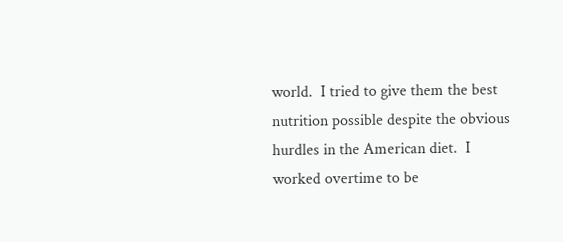world.  I tried to give them the best nutrition possible despite the obvious hurdles in the American diet.  I worked overtime to be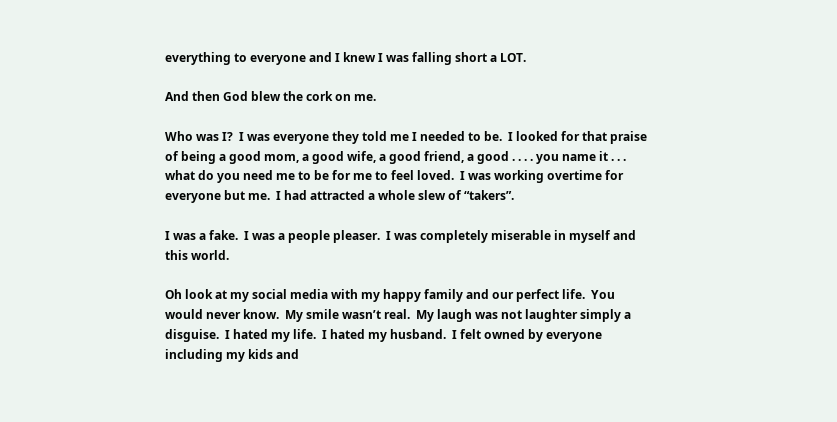everything to everyone and I knew I was falling short a LOT.

And then God blew the cork on me.

Who was I?  I was everyone they told me I needed to be.  I looked for that praise of being a good mom, a good wife, a good friend, a good . . . . you name it . . . what do you need me to be for me to feel loved.  I was working overtime for everyone but me.  I had attracted a whole slew of “takers”.

I was a fake.  I was a people pleaser.  I was completely miserable in myself and this world.

Oh look at my social media with my happy family and our perfect life.  You would never know.  My smile wasn’t real.  My laugh was not laughter simply a disguise.  I hated my life.  I hated my husband.  I felt owned by everyone including my kids and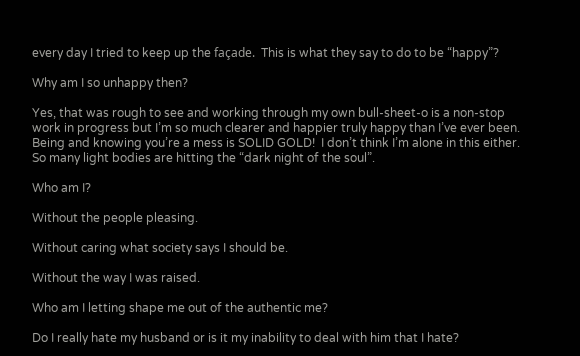every day I tried to keep up the façade.  This is what they say to do to be “happy”?

Why am I so unhappy then?

Yes, that was rough to see and working through my own bull-sheet-o is a non-stop work in progress but I’m so much clearer and happier truly happy than I’ve ever been.  Being and knowing you’re a mess is SOLID GOLD!  I don’t think I’m alone in this either.  So many light bodies are hitting the “dark night of the soul”.

Who am I?

Without the people pleasing.

Without caring what society says I should be.

Without the way I was raised.

Who am I letting shape me out of the authentic me?

Do I really hate my husband or is it my inability to deal with him that I hate?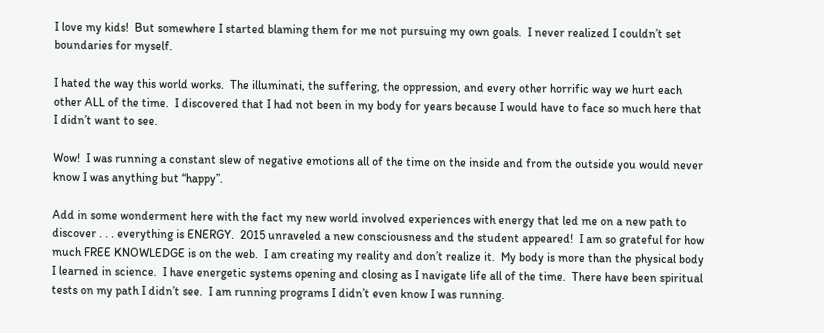I love my kids!  But somewhere I started blaming them for me not pursuing my own goals.  I never realized I couldn’t set boundaries for myself.

I hated the way this world works.  The illuminati, the suffering, the oppression, and every other horrific way we hurt each other ALL of the time.  I discovered that I had not been in my body for years because I would have to face so much here that I didn’t want to see.

Wow!  I was running a constant slew of negative emotions all of the time on the inside and from the outside you would never know I was anything but “happy”.

Add in some wonderment here with the fact my new world involved experiences with energy that led me on a new path to discover . . . everything is ENERGY.  2015 unraveled a new consciousness and the student appeared!  I am so grateful for how much FREE KNOWLEDGE is on the web.  I am creating my reality and don’t realize it.  My body is more than the physical body I learned in science.  I have energetic systems opening and closing as I navigate life all of the time.  There have been spiritual tests on my path I didn’t see.  I am running programs I didn’t even know I was running.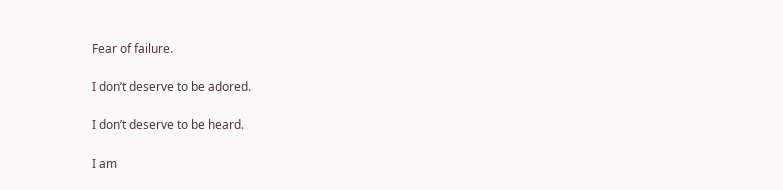Fear of failure.

I don’t deserve to be adored.

I don’t deserve to be heard.

I am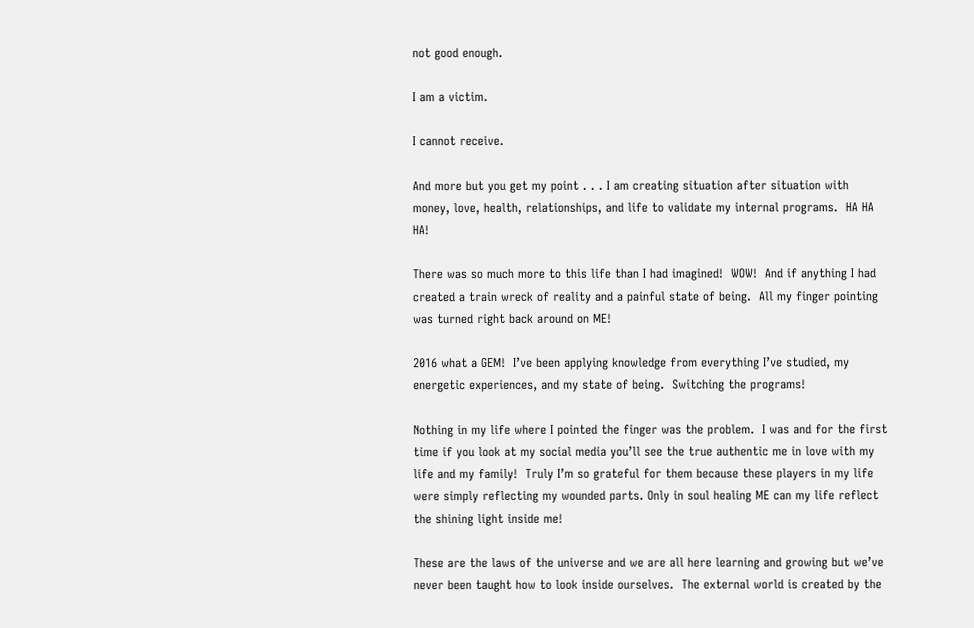not good enough.

I am a victim.

I cannot receive.

And more but you get my point . . . I am creating situation after situation with money, love, health, relationships, and life to validate my internal programs.  HA HA HA!

There was so much more to this life than I had imagined!  WOW!  And if anything I had created a train wreck of reality and a painful state of being.  All my finger pointing was turned right back around on ME!

2016 what a GEM!  I’ve been applying knowledge from everything I’ve studied, my energetic experiences, and my state of being.  Switching the programs!

Nothing in my life where I pointed the finger was the problem.  I was and for the first time if you look at my social media you’ll see the true authentic me in love with my life and my family!  Truly I’m so grateful for them because these players in my life were simply reflecting my wounded parts. Only in soul healing ME can my life reflect the shining light inside me!

These are the laws of the universe and we are all here learning and growing but we’ve never been taught how to look inside ourselves.  The external world is created by the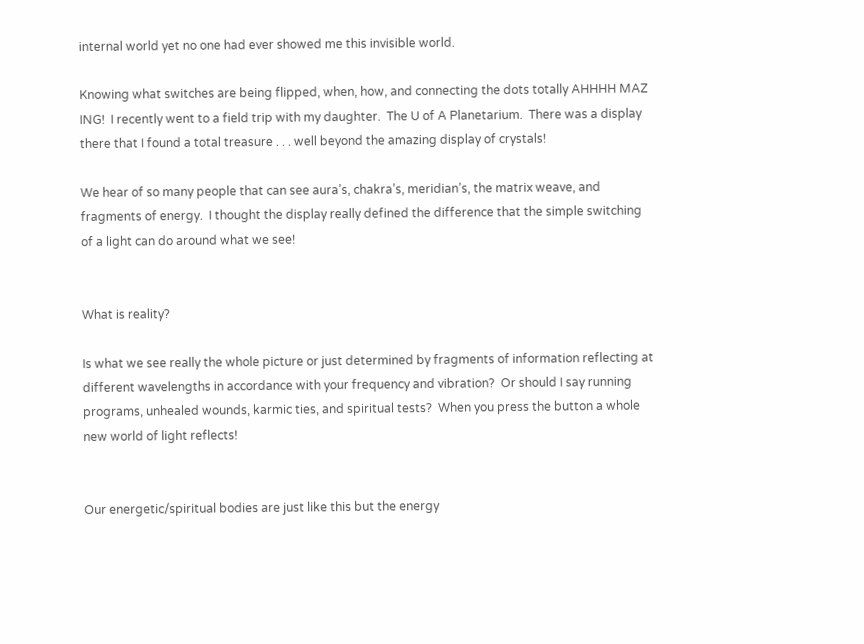internal world yet no one had ever showed me this invisible world.

Knowing what switches are being flipped, when, how, and connecting the dots totally AHHHH MAZ ING!  I recently went to a field trip with my daughter.  The U of A Planetarium.  There was a display there that I found a total treasure . . . well beyond the amazing display of crystals!

We hear of so many people that can see aura’s, chakra’s, meridian’s, the matrix weave, and fragments of energy.  I thought the display really defined the difference that the simple switching of a light can do around what we see!


What is reality?

Is what we see really the whole picture or just determined by fragments of information reflecting at different wavelengths in accordance with your frequency and vibration?  Or should I say running programs, unhealed wounds, karmic ties, and spiritual tests?  When you press the button a whole new world of light reflects!


Our energetic/spiritual bodies are just like this but the energy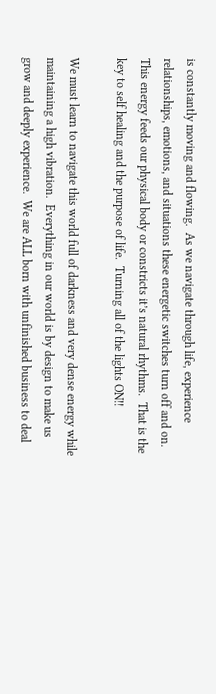is constantly moving and flowing.  As we navigate through life, experience relationships, emotions, and situations these energetic switches turn off and on.  This energy feeds our physical body or constricts it’s natural rhythms.  That is the key to self healing and the purpose of life.  Turning all of the lights ON!!

We must learn to navigate this world full of darkness and very dense energy while maintaining a high vibration.  Everything in our world is by design to make us grow and deeply experience.  We are ALL born with unfinished business to deal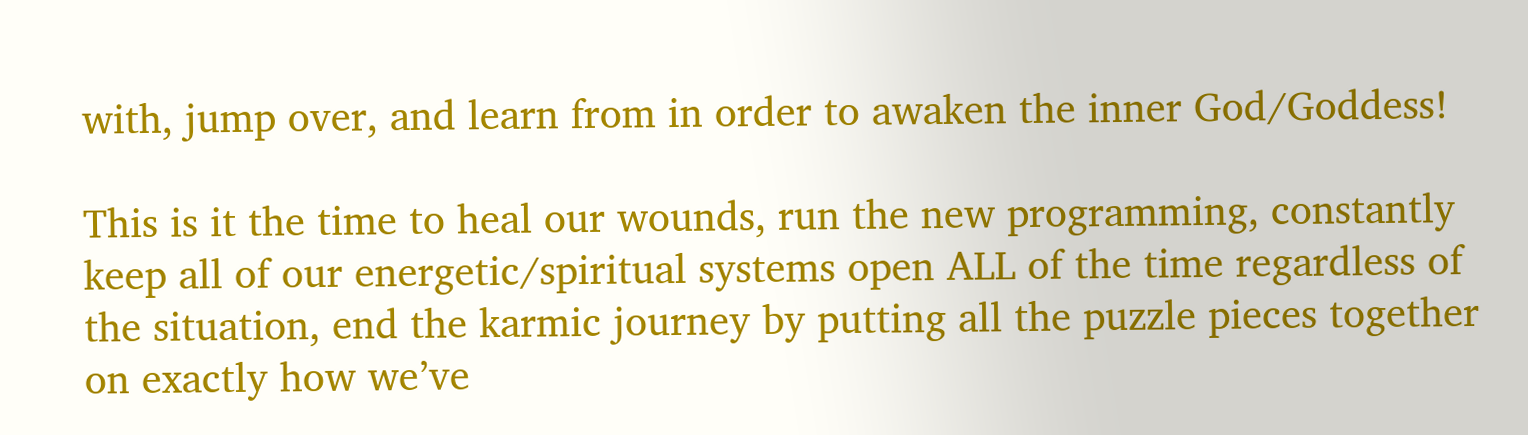with, jump over, and learn from in order to awaken the inner God/Goddess!

This is it the time to heal our wounds, run the new programming, constantly keep all of our energetic/spiritual systems open ALL of the time regardless of the situation, end the karmic journey by putting all the puzzle pieces together on exactly how we’ve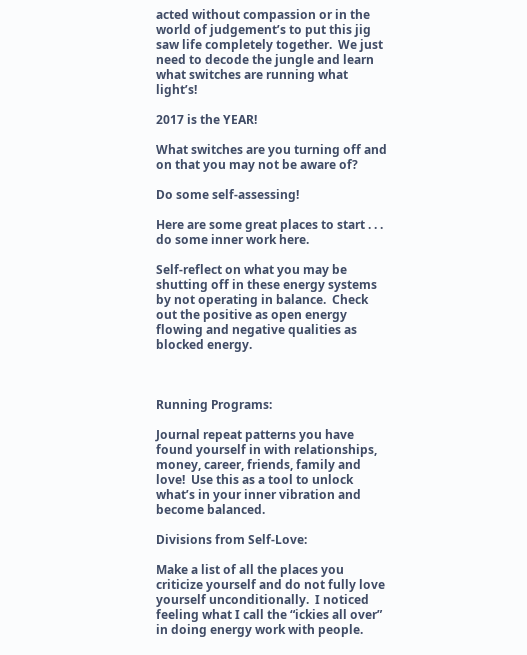acted without compassion or in the world of judgement’s to put this jig saw life completely together.  We just need to decode the jungle and learn what switches are running what light’s!

2017 is the YEAR!

What switches are you turning off and on that you may not be aware of?

Do some self-assessing!

Here are some great places to start . . . do some inner work here.

Self-reflect on what you may be shutting off in these energy systems by not operating in balance.  Check out the positive as open energy flowing and negative qualities as blocked energy.



Running Programs:

Journal repeat patterns you have found yourself in with relationships, money, career, friends, family and love!  Use this as a tool to unlock what’s in your inner vibration and become balanced.

Divisions from Self-Love:

Make a list of all the places you criticize yourself and do not fully love yourself unconditionally.  I noticed feeling what I call the “ickies all over” in doing energy work with people.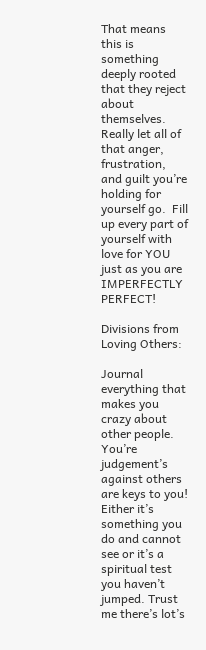That means this is something deeply rooted that they reject about themselves.  Really let all of that anger, frustration, and guilt you’re holding for yourself go.  Fill up every part of yourself with love for YOU just as you are IMPERFECTLY PERFECT!

Divisions from Loving Others:

Journal everything that makes you crazy about other people.  You’re judgement’s against others are keys to you!  Either it’s something you do and cannot see or it’s a spiritual test you haven’t jumped. Trust me there’s lot’s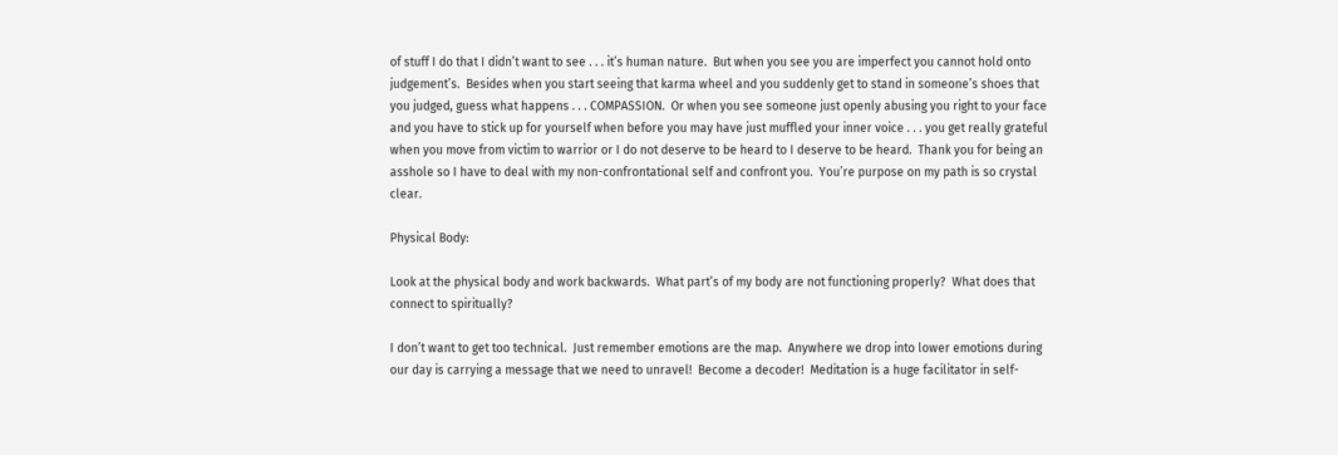of stuff I do that I didn’t want to see . . . it’s human nature.  But when you see you are imperfect you cannot hold onto judgement’s.  Besides when you start seeing that karma wheel and you suddenly get to stand in someone’s shoes that you judged, guess what happens . . . COMPASSION.  Or when you see someone just openly abusing you right to your face and you have to stick up for yourself when before you may have just muffled your inner voice . . . you get really grateful when you move from victim to warrior or I do not deserve to be heard to I deserve to be heard.  Thank you for being an asshole so I have to deal with my non-confrontational self and confront you.  You’re purpose on my path is so crystal clear.

Physical Body:

Look at the physical body and work backwards.  What part’s of my body are not functioning properly?  What does that connect to spiritually?

I don’t want to get too technical.  Just remember emotions are the map.  Anywhere we drop into lower emotions during our day is carrying a message that we need to unravel!  Become a decoder!  Meditation is a huge facilitator in self-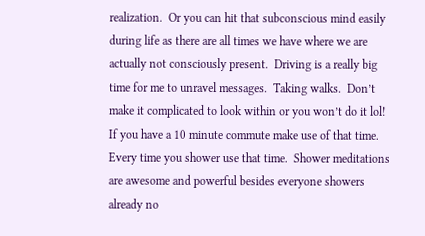realization.  Or you can hit that subconscious mind easily during life as there are all times we have where we are actually not consciously present.  Driving is a really big time for me to unravel messages.  Taking walks.  Don’t make it complicated to look within or you won’t do it lol!  If you have a 10 minute commute make use of that time.  Every time you shower use that time.  Shower meditations are awesome and powerful besides everyone showers already no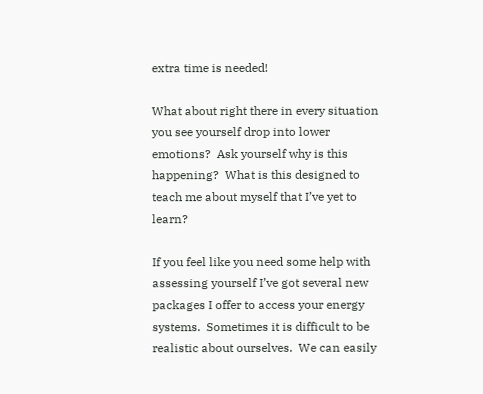extra time is needed!

What about right there in every situation you see yourself drop into lower emotions?  Ask yourself why is this happening?  What is this designed to teach me about myself that I’ve yet to learn?

If you feel like you need some help with assessing yourself I’ve got several new packages I offer to access your energy systems.  Sometimes it is difficult to be realistic about ourselves.  We can easily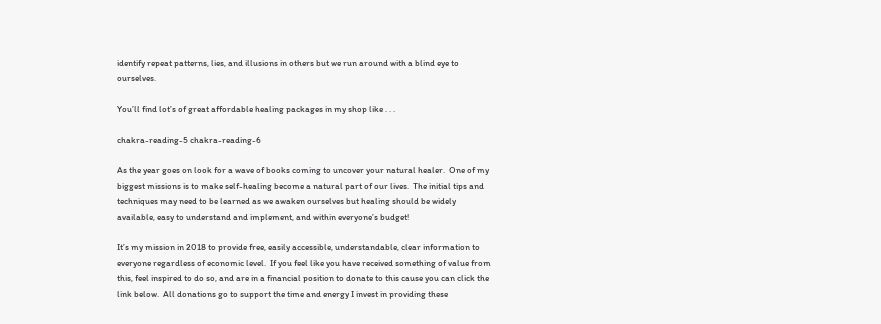identify repeat patterns, lies, and illusions in others but we run around with a blind eye to ourselves.

You’ll find lot’s of great affordable healing packages in my shop like . . .

chakra-reading-5 chakra-reading-6

As the year goes on look for a wave of books coming to uncover your natural healer.  One of my biggest missions is to make self-healing become a natural part of our lives.  The initial tips and techniques may need to be learned as we awaken ourselves but healing should be widely available, easy to understand and implement, and within everyone’s budget!

It’s my mission in 2018 to provide free, easily accessible, understandable, clear information to everyone regardless of economic level.  If you feel like you have received something of value from this, feel inspired to do so, and are in a financial position to donate to this cause you can click the link below.  All donations go to support the time and energy I invest in providing these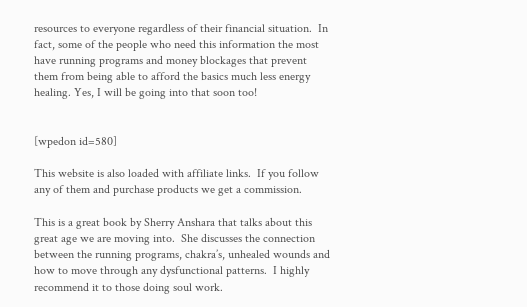resources to everyone regardless of their financial situation.  In fact, some of the people who need this information the most have running programs and money blockages that prevent them from being able to afford the basics much less energy healing. Yes, I will be going into that soon too!


[wpedon id=580]

This website is also loaded with affiliate links.  If you follow any of them and purchase products we get a commission.

This is a great book by Sherry Anshara that talks about this great age we are moving into.  She discusses the connection between the running programs, chakra’s, unhealed wounds and how to move through any dysfunctional patterns.  I highly recommend it to those doing soul work.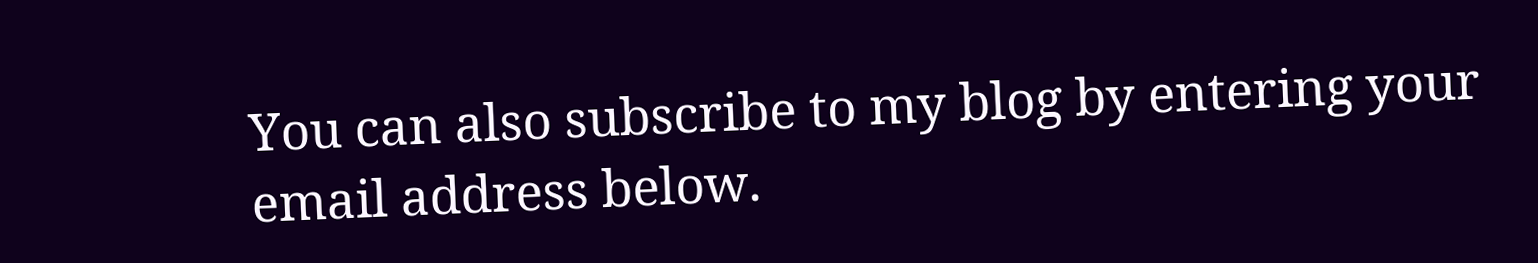You can also subscribe to my blog by entering your email address below.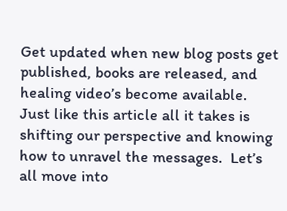Get updated when new blog posts get published, books are released, and healing video’s become available.  Just like this article all it takes is shifting our perspective and knowing how to unravel the messages.  Let’s all move into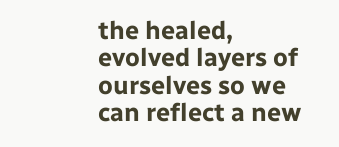the healed, evolved layers of ourselves so we can reflect a new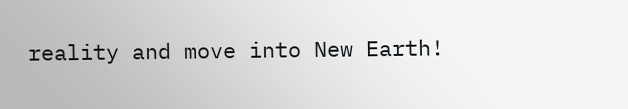reality and move into New Earth!